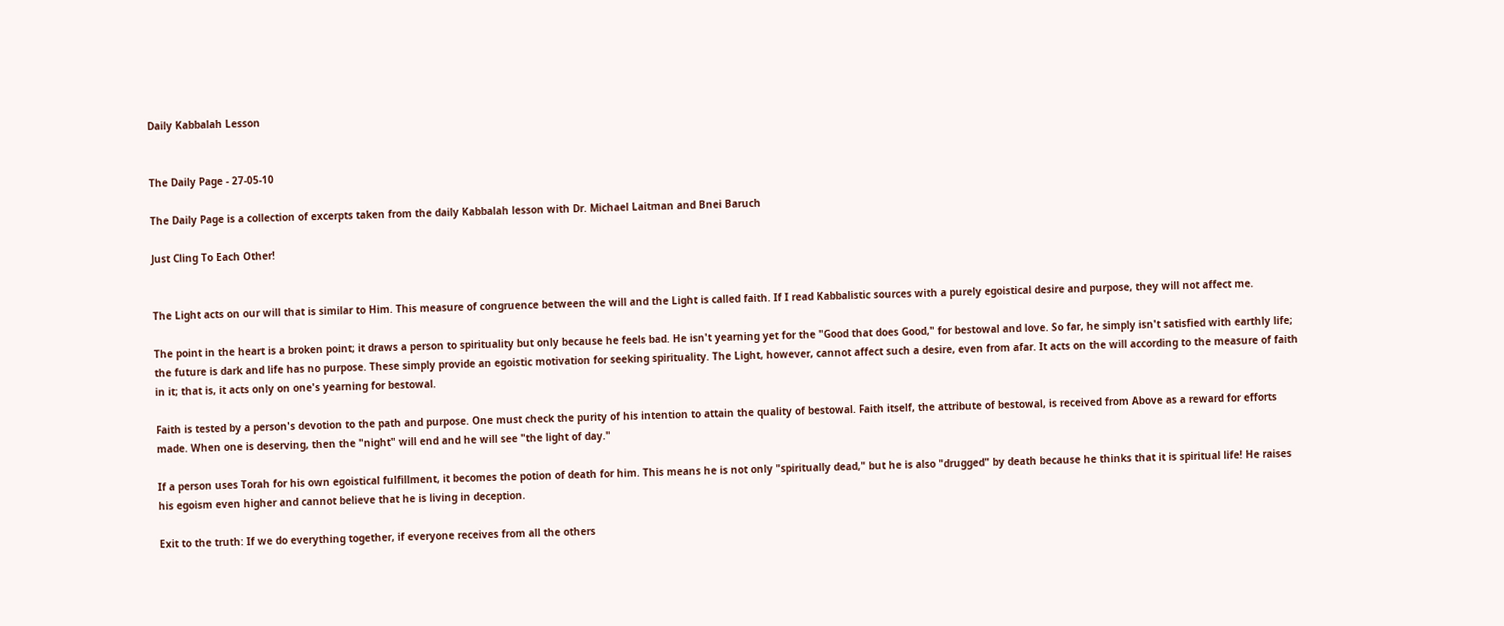Daily Kabbalah Lesson


The Daily Page - 27-05-10

The Daily Page is a collection of excerpts taken from the daily Kabbalah lesson with Dr. Michael Laitman and Bnei Baruch

Just Cling To Each Other!


The Light acts on our will that is similar to Him. This measure of congruence between the will and the Light is called faith. If I read Kabbalistic sources with a purely egoistical desire and purpose, they will not affect me.

The point in the heart is a broken point; it draws a person to spirituality but only because he feels bad. He isn't yearning yet for the "Good that does Good," for bestowal and love. So far, he simply isn't satisfied with earthly life; the future is dark and life has no purpose. These simply provide an egoistic motivation for seeking spirituality. The Light, however, cannot affect such a desire, even from afar. It acts on the will according to the measure of faith in it; that is, it acts only on one's yearning for bestowal.

Faith is tested by a person's devotion to the path and purpose. One must check the purity of his intention to attain the quality of bestowal. Faith itself, the attribute of bestowal, is received from Above as a reward for efforts made. When one is deserving, then the "night" will end and he will see "the light of day."

If a person uses Torah for his own egoistical fulfillment, it becomes the potion of death for him. This means he is not only "spiritually dead," but he is also "drugged" by death because he thinks that it is spiritual life! He raises his egoism even higher and cannot believe that he is living in deception.

Exit to the truth: If we do everything together, if everyone receives from all the others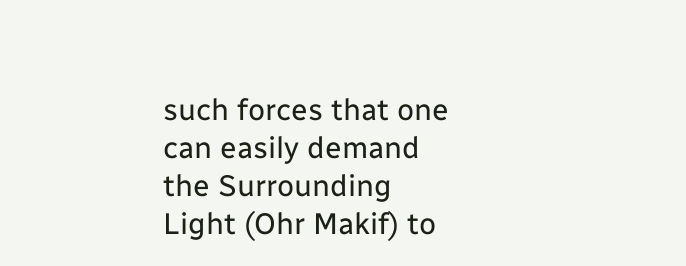such forces that one can easily demand the Surrounding Light (Ohr Makif) to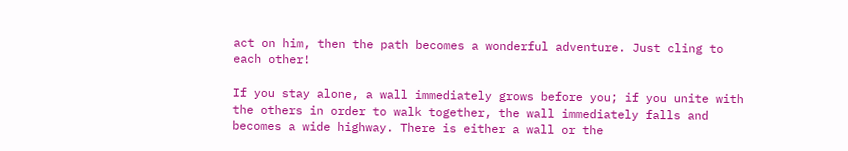act on him, then the path becomes a wonderful adventure. Just cling to each other!

If you stay alone, a wall immediately grows before you; if you unite with the others in order to walk together, the wall immediately falls and becomes a wide highway. There is either a wall or the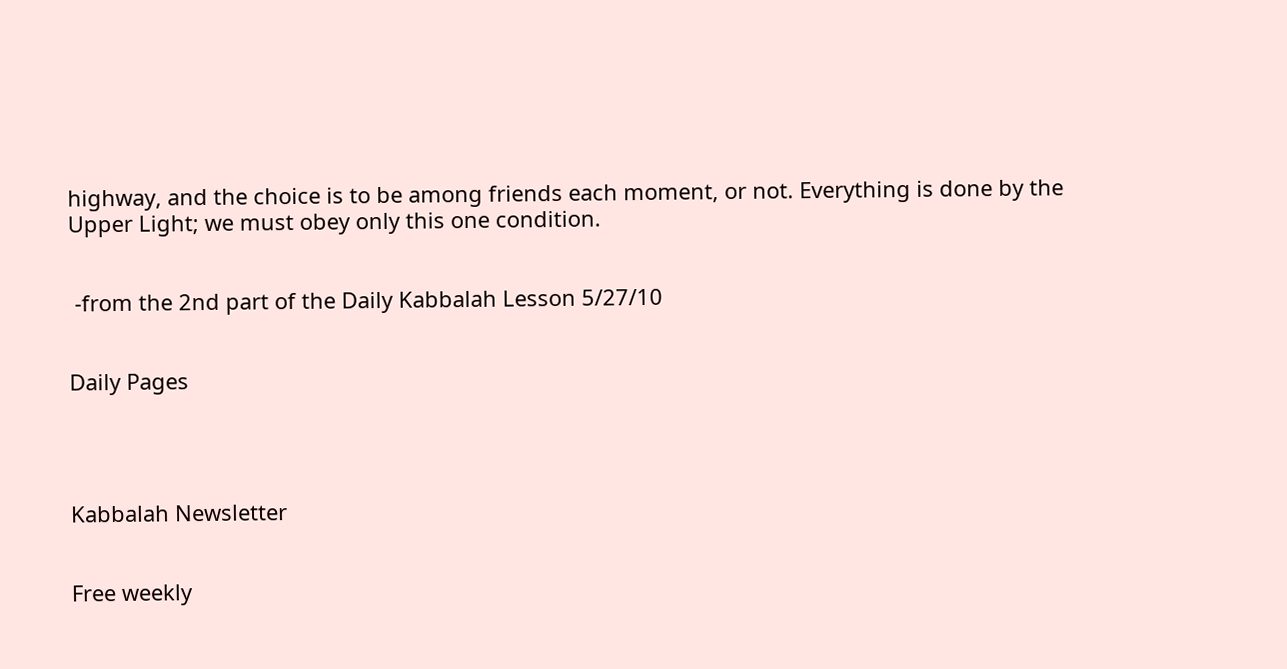highway, and the choice is to be among friends each moment, or not. Everything is done by the Upper Light; we must obey only this one condition.


 -from the 2nd part of the Daily Kabbalah Lesson 5/27/10


Daily Pages




Kabbalah Newsletter


Free weekly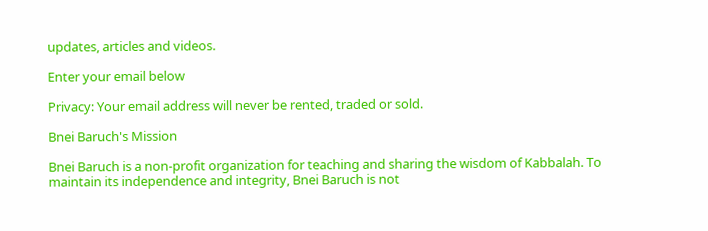updates, articles and videos.

Enter your email below

Privacy: Your email address will never be rented, traded or sold.

Bnei Baruch's Mission

Bnei Baruch is a non-profit organization for teaching and sharing the wisdom of Kabbalah. To maintain its independence and integrity, Bnei Baruch is not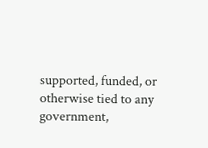supported, funded, or otherwise tied to any government,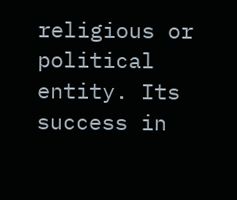religious or political entity. Its success in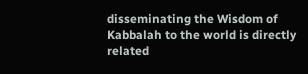disseminating the Wisdom of Kabbalah to the world is directly related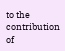to the contribution of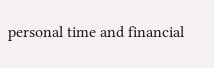personal time and financial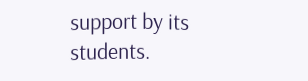support by its students.